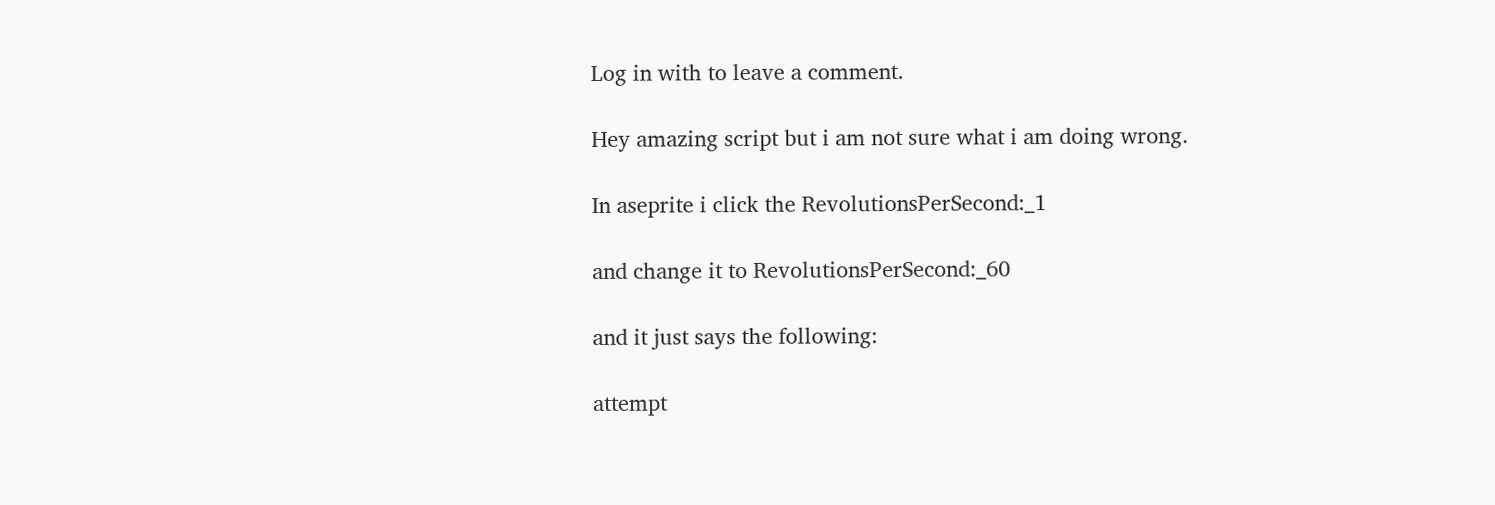Log in with to leave a comment.

Hey amazing script but i am not sure what i am doing wrong.

In aseprite i click the RevolutionsPerSecond:_1

and change it to RevolutionsPerSecond:_60

and it just says the following:

attempt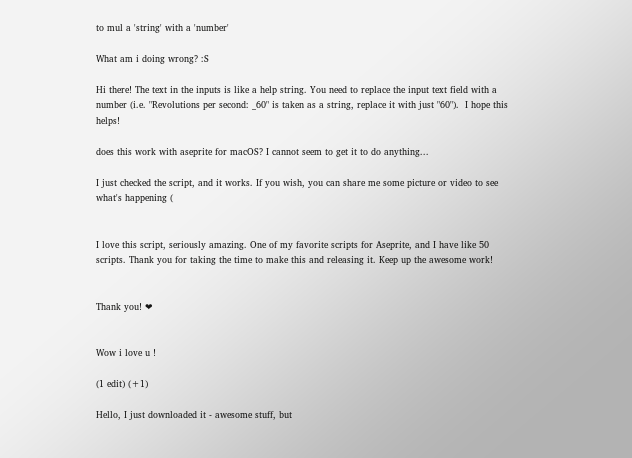to mul a 'string' with a 'number'

What am i doing wrong? :S

Hi there! The text in the inputs is like a help string. You need to replace the input text field with a number (i.e. "Revolutions per second: _60" is taken as a string, replace it with just "60").  I hope this helps!

does this work with aseprite for macOS? I cannot seem to get it to do anything...

I just checked the script, and it works. If you wish, you can share me some picture or video to see what's happening (


I love this script, seriously amazing. One of my favorite scripts for Aseprite, and I have like 50 scripts. Thank you for taking the time to make this and releasing it. Keep up the awesome work!


Thank you! ❤


Wow i love u !

(1 edit) (+1)

Hello, I just downloaded it - awesome stuff, but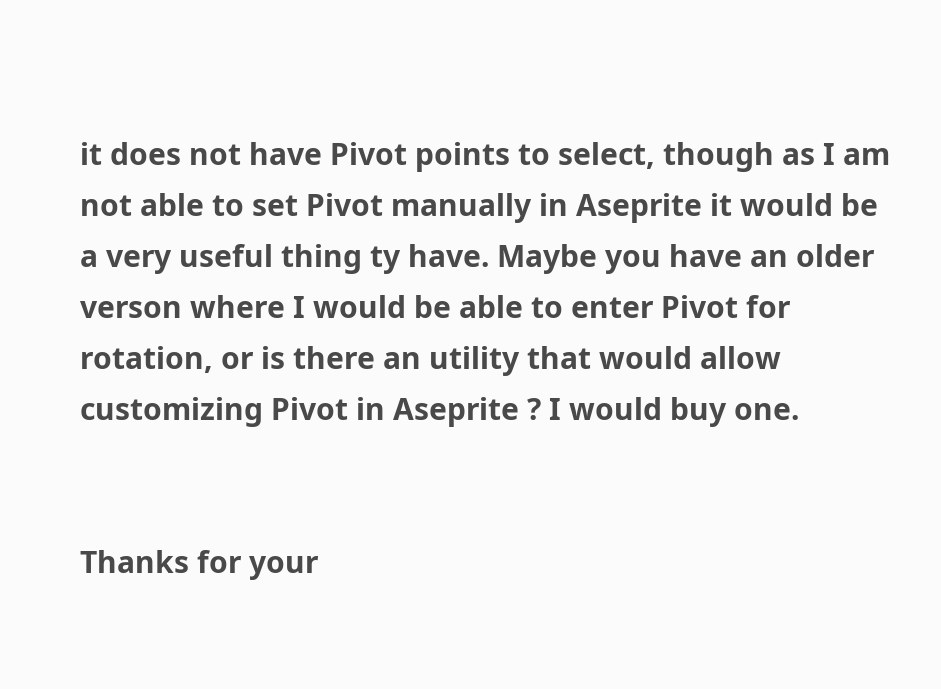it does not have Pivot points to select, though as I am not able to set Pivot manually in Aseprite it would be a very useful thing ty have. Maybe you have an older verson where I would be able to enter Pivot for rotation, or is there an utility that would allow customizing Pivot in Aseprite ? I would buy one.


Thanks for your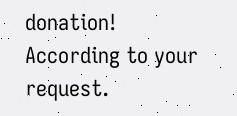donation! According to your request.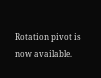Rotation pivot is now available.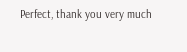Perfect, thank you very much